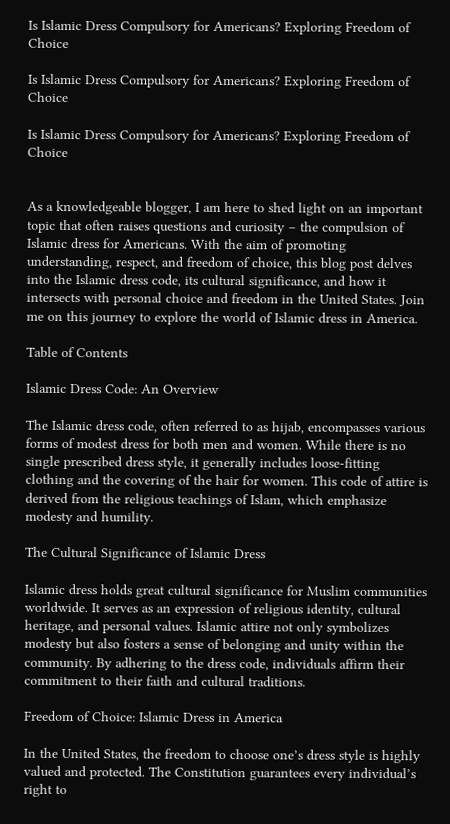Is Islamic Dress Compulsory for Americans? Exploring Freedom of Choice

Is Islamic Dress Compulsory for Americans? Exploring Freedom of Choice

Is Islamic Dress Compulsory for Americans? Exploring Freedom of Choice


As a knowledgeable blogger, I am here to shed light on an important topic that often raises questions and curiosity – the compulsion of Islamic dress for Americans. With the aim of promoting understanding, respect, and freedom of choice, this blog post delves into the Islamic dress code, its cultural significance, and how it intersects with personal choice and freedom in the United States. Join me on this journey to explore the world of Islamic dress in America.

Table of Contents

Islamic Dress Code: An Overview

The Islamic dress code, often referred to as hijab, encompasses various forms of modest dress for both men and women. While there is no single prescribed dress style, it generally includes loose-fitting clothing and the covering of the hair for women. This code of attire is derived from the religious teachings of Islam, which emphasize modesty and humility.

The Cultural Significance of Islamic Dress

Islamic dress holds great cultural significance for Muslim communities worldwide. It serves as an expression of religious identity, cultural heritage, and personal values. Islamic attire not only symbolizes modesty but also fosters a sense of belonging and unity within the community. By adhering to the dress code, individuals affirm their commitment to their faith and cultural traditions.

Freedom of Choice: Islamic Dress in America

In the United States, the freedom to choose one’s dress style is highly valued and protected. The Constitution guarantees every individual’s right to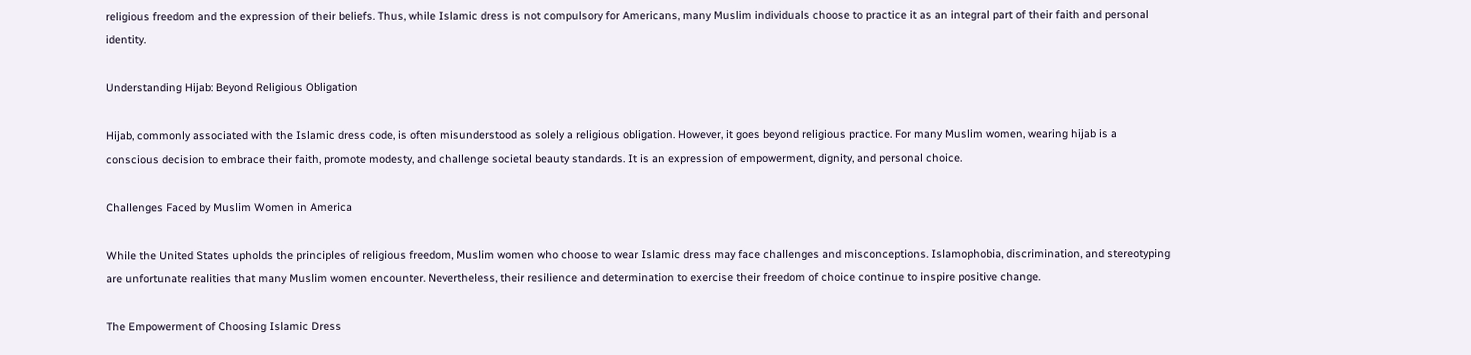religious freedom and the expression of their beliefs. Thus, while Islamic dress is not compulsory for Americans, many Muslim individuals choose to practice it as an integral part of their faith and personal identity.

Understanding Hijab: Beyond Religious Obligation

Hijab, commonly associated with the Islamic dress code, is often misunderstood as solely a religious obligation. However, it goes beyond religious practice. For many Muslim women, wearing hijab is a conscious decision to embrace their faith, promote modesty, and challenge societal beauty standards. It is an expression of empowerment, dignity, and personal choice.

Challenges Faced by Muslim Women in America

While the United States upholds the principles of religious freedom, Muslim women who choose to wear Islamic dress may face challenges and misconceptions. Islamophobia, discrimination, and stereotyping are unfortunate realities that many Muslim women encounter. Nevertheless, their resilience and determination to exercise their freedom of choice continue to inspire positive change.

The Empowerment of Choosing Islamic Dress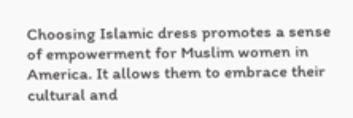Choosing Islamic dress promotes a sense of empowerment for Muslim women in America. It allows them to embrace their cultural and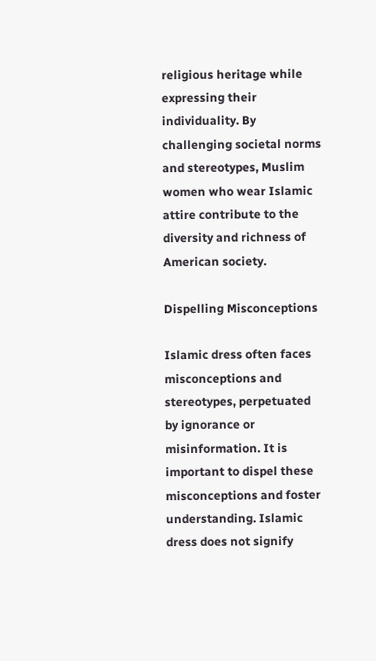religious heritage while expressing their individuality. By challenging societal norms and stereotypes, Muslim women who wear Islamic attire contribute to the diversity and richness of American society.

Dispelling Misconceptions

Islamic dress often faces misconceptions and stereotypes, perpetuated by ignorance or misinformation. It is important to dispel these misconceptions and foster understanding. Islamic dress does not signify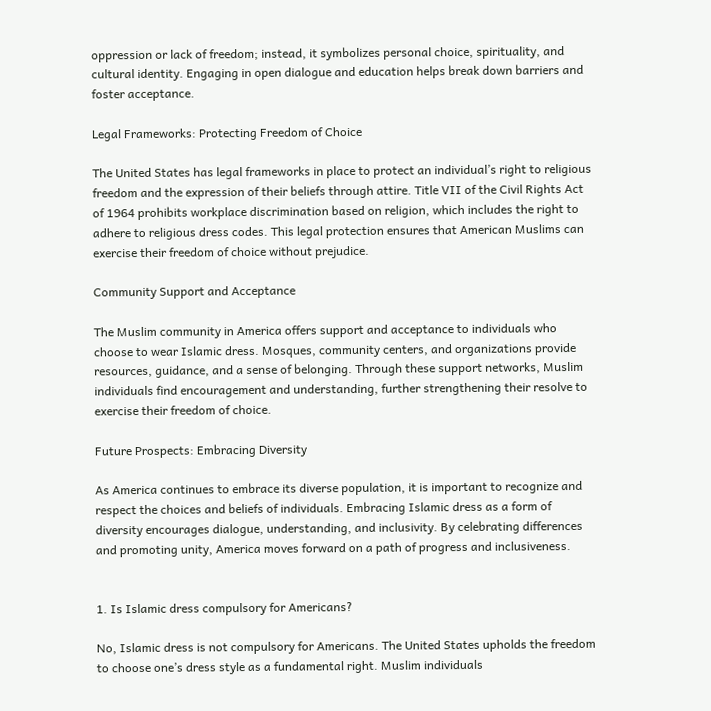oppression or lack of freedom; instead, it symbolizes personal choice, spirituality, and cultural identity. Engaging in open dialogue and education helps break down barriers and foster acceptance.

Legal Frameworks: Protecting Freedom of Choice

The United States has legal frameworks in place to protect an individual’s right to religious freedom and the expression of their beliefs through attire. Title VII of the Civil Rights Act of 1964 prohibits workplace discrimination based on religion, which includes the right to adhere to religious dress codes. This legal protection ensures that American Muslims can exercise their freedom of choice without prejudice.

Community Support and Acceptance

The Muslim community in America offers support and acceptance to individuals who choose to wear Islamic dress. Mosques, community centers, and organizations provide resources, guidance, and a sense of belonging. Through these support networks, Muslim individuals find encouragement and understanding, further strengthening their resolve to exercise their freedom of choice.

Future Prospects: Embracing Diversity

As America continues to embrace its diverse population, it is important to recognize and respect the choices and beliefs of individuals. Embracing Islamic dress as a form of diversity encourages dialogue, understanding, and inclusivity. By celebrating differences and promoting unity, America moves forward on a path of progress and inclusiveness.


1. Is Islamic dress compulsory for Americans?

No, Islamic dress is not compulsory for Americans. The United States upholds the freedom to choose one’s dress style as a fundamental right. Muslim individuals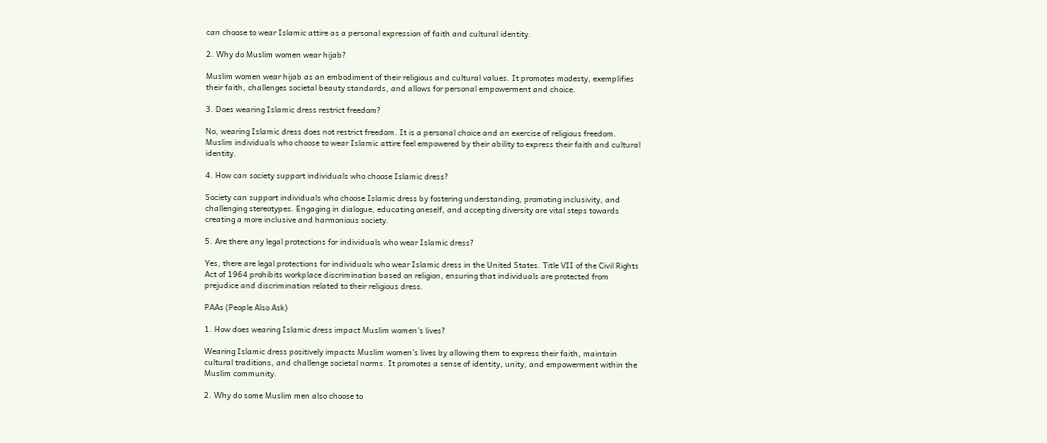can choose to wear Islamic attire as a personal expression of faith and cultural identity.

2. Why do Muslim women wear hijab?

Muslim women wear hijab as an embodiment of their religious and cultural values. It promotes modesty, exemplifies their faith, challenges societal beauty standards, and allows for personal empowerment and choice.

3. Does wearing Islamic dress restrict freedom?

No, wearing Islamic dress does not restrict freedom. It is a personal choice and an exercise of religious freedom. Muslim individuals who choose to wear Islamic attire feel empowered by their ability to express their faith and cultural identity.

4. How can society support individuals who choose Islamic dress?

Society can support individuals who choose Islamic dress by fostering understanding, promoting inclusivity, and challenging stereotypes. Engaging in dialogue, educating oneself, and accepting diversity are vital steps towards creating a more inclusive and harmonious society.

5. Are there any legal protections for individuals who wear Islamic dress?

Yes, there are legal protections for individuals who wear Islamic dress in the United States. Title VII of the Civil Rights Act of 1964 prohibits workplace discrimination based on religion, ensuring that individuals are protected from prejudice and discrimination related to their religious dress.

PAAs (People Also Ask)

1. How does wearing Islamic dress impact Muslim women’s lives?

Wearing Islamic dress positively impacts Muslim women’s lives by allowing them to express their faith, maintain cultural traditions, and challenge societal norms. It promotes a sense of identity, unity, and empowerment within the Muslim community.

2. Why do some Muslim men also choose to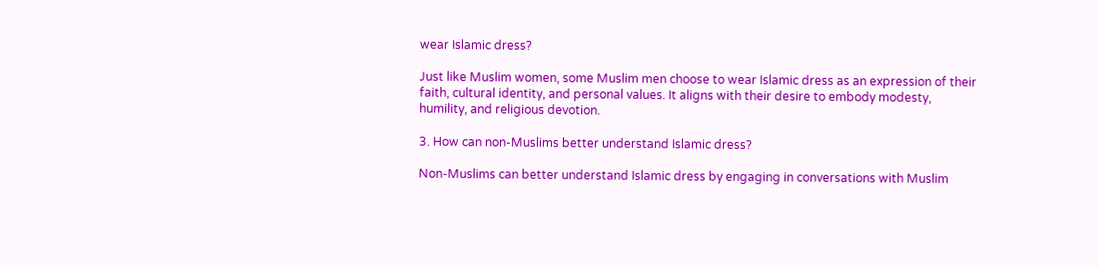wear Islamic dress?

Just like Muslim women, some Muslim men choose to wear Islamic dress as an expression of their faith, cultural identity, and personal values. It aligns with their desire to embody modesty, humility, and religious devotion.

3. How can non-Muslims better understand Islamic dress?

Non-Muslims can better understand Islamic dress by engaging in conversations with Muslim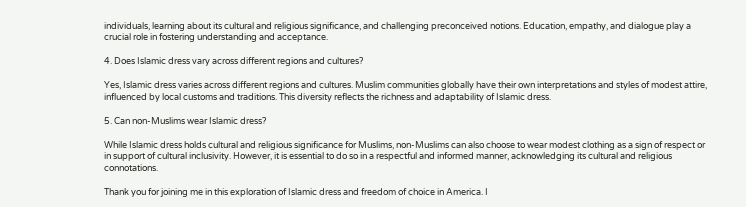individuals, learning about its cultural and religious significance, and challenging preconceived notions. Education, empathy, and dialogue play a crucial role in fostering understanding and acceptance.

4. Does Islamic dress vary across different regions and cultures?

Yes, Islamic dress varies across different regions and cultures. Muslim communities globally have their own interpretations and styles of modest attire, influenced by local customs and traditions. This diversity reflects the richness and adaptability of Islamic dress.

5. Can non-Muslims wear Islamic dress?

While Islamic dress holds cultural and religious significance for Muslims, non-Muslims can also choose to wear modest clothing as a sign of respect or in support of cultural inclusivity. However, it is essential to do so in a respectful and informed manner, acknowledging its cultural and religious connotations.

Thank you for joining me in this exploration of Islamic dress and freedom of choice in America. I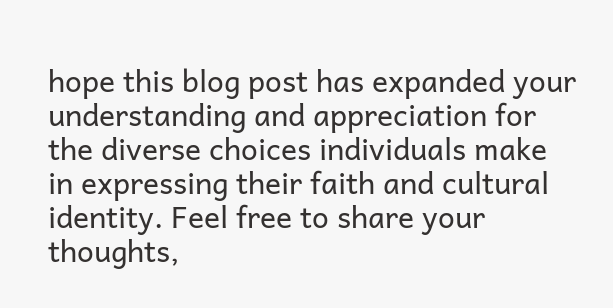hope this blog post has expanded your understanding and appreciation for the diverse choices individuals make in expressing their faith and cultural identity. Feel free to share your thoughts,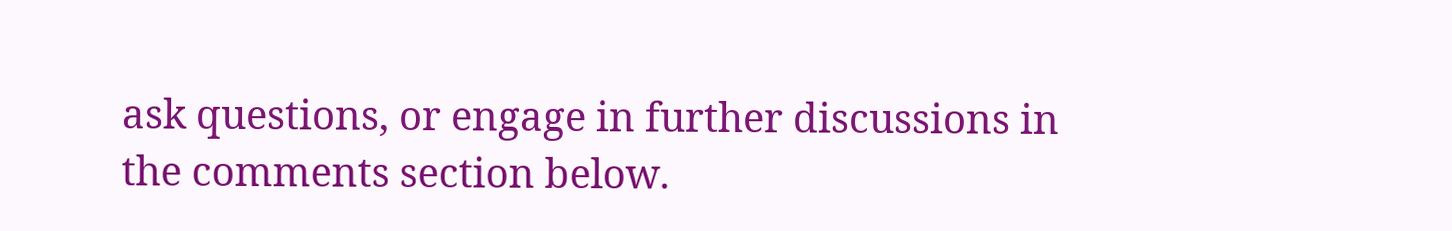ask questions, or engage in further discussions in the comments section below.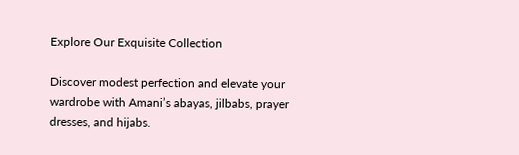Explore Our Exquisite Collection

Discover modest perfection and elevate your wardrobe with Amani’s abayas, jilbabs, prayer dresses, and hijabs.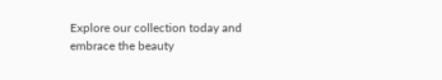Explore our collection today and embrace the beauty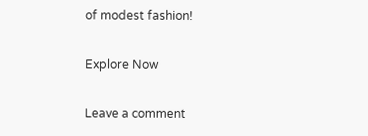of modest fashion!

Explore Now

Leave a comment